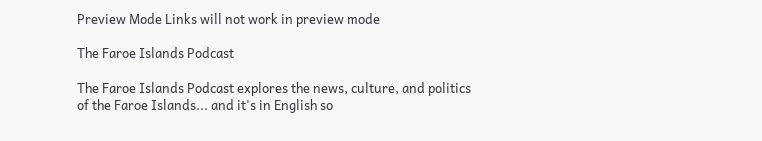Preview Mode Links will not work in preview mode

The Faroe Islands Podcast

The Faroe Islands Podcast explores the news, culture, and politics of the Faroe Islands... and it's in English so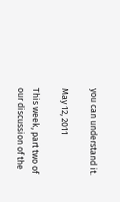you can understand it.

May 12, 2011

This week, part two of our discussion of the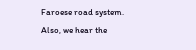Faroese road system. Also, we hear the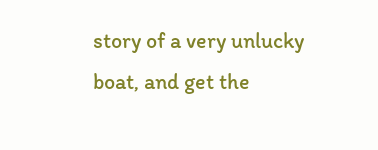story of a very unlucky boat, and get the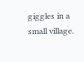giggles in a small village.